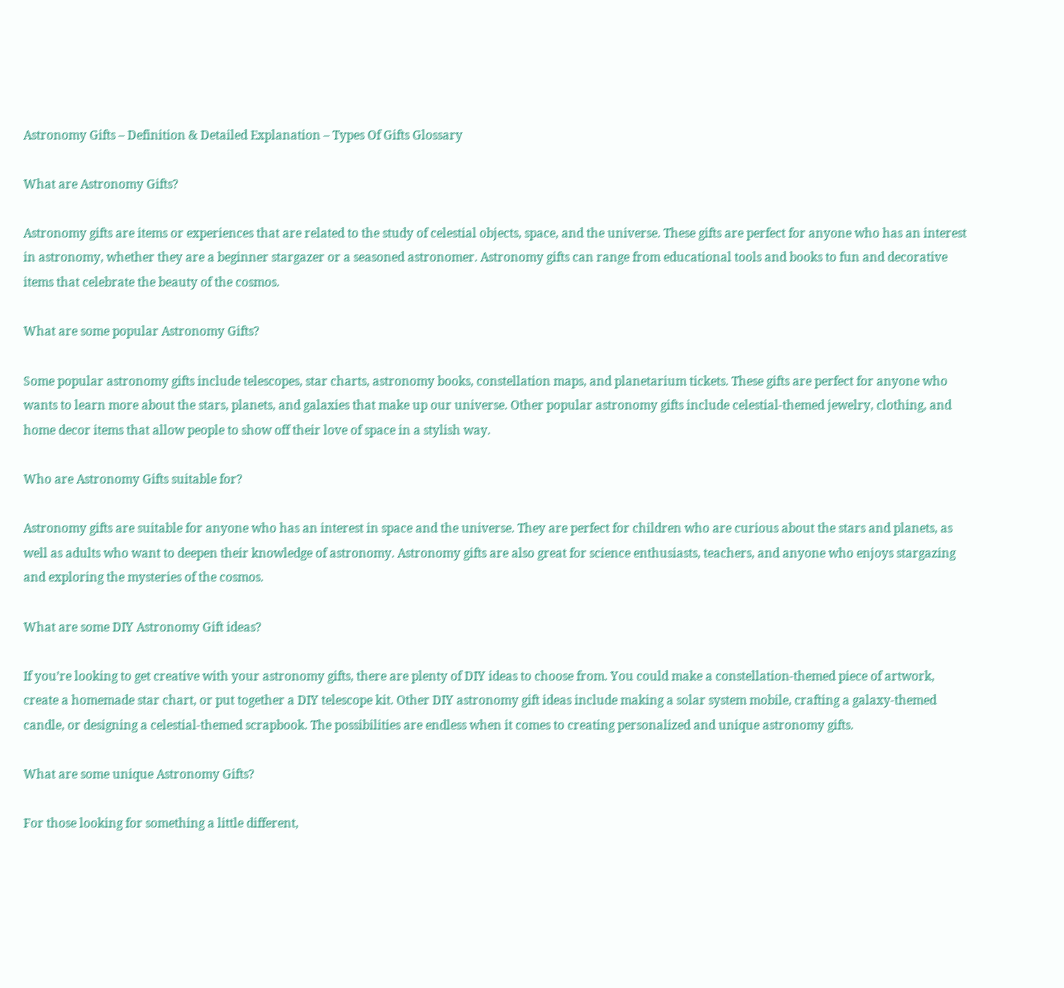Astronomy Gifts – Definition & Detailed Explanation – Types Of Gifts Glossary

What are Astronomy Gifts?

Astronomy gifts are items or experiences that are related to the study of celestial objects, space, and the universe. These gifts are perfect for anyone who has an interest in astronomy, whether they are a beginner stargazer or a seasoned astronomer. Astronomy gifts can range from educational tools and books to fun and decorative items that celebrate the beauty of the cosmos.

What are some popular Astronomy Gifts?

Some popular astronomy gifts include telescopes, star charts, astronomy books, constellation maps, and planetarium tickets. These gifts are perfect for anyone who wants to learn more about the stars, planets, and galaxies that make up our universe. Other popular astronomy gifts include celestial-themed jewelry, clothing, and home decor items that allow people to show off their love of space in a stylish way.

Who are Astronomy Gifts suitable for?

Astronomy gifts are suitable for anyone who has an interest in space and the universe. They are perfect for children who are curious about the stars and planets, as well as adults who want to deepen their knowledge of astronomy. Astronomy gifts are also great for science enthusiasts, teachers, and anyone who enjoys stargazing and exploring the mysteries of the cosmos.

What are some DIY Astronomy Gift ideas?

If you’re looking to get creative with your astronomy gifts, there are plenty of DIY ideas to choose from. You could make a constellation-themed piece of artwork, create a homemade star chart, or put together a DIY telescope kit. Other DIY astronomy gift ideas include making a solar system mobile, crafting a galaxy-themed candle, or designing a celestial-themed scrapbook. The possibilities are endless when it comes to creating personalized and unique astronomy gifts.

What are some unique Astronomy Gifts?

For those looking for something a little different,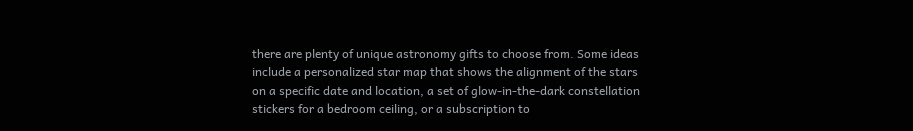there are plenty of unique astronomy gifts to choose from. Some ideas include a personalized star map that shows the alignment of the stars on a specific date and location, a set of glow-in-the-dark constellation stickers for a bedroom ceiling, or a subscription to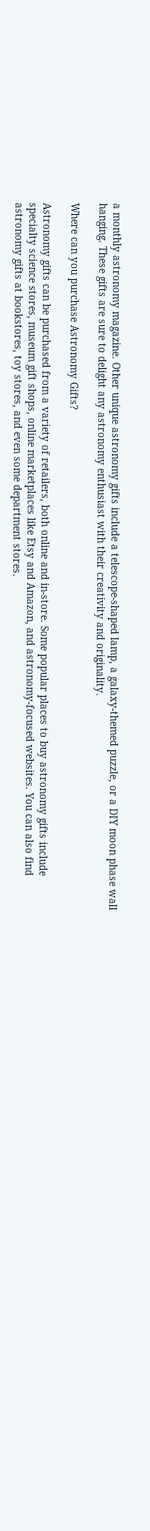a monthly astronomy magazine. Other unique astronomy gifts include a telescope-shaped lamp, a galaxy-themed puzzle, or a DIY moon phase wall hanging. These gifts are sure to delight any astronomy enthusiast with their creativity and originality.

Where can you purchase Astronomy Gifts?

Astronomy gifts can be purchased from a variety of retailers, both online and in-store. Some popular places to buy astronomy gifts include specialty science stores, museum gift shops, online marketplaces like Etsy and Amazon, and astronomy-focused websites. You can also find astronomy gifts at bookstores, toy stores, and even some department stores.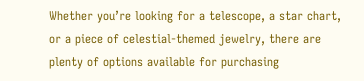Whether you’re looking for a telescope, a star chart, or a piece of celestial-themed jewelry, there are plenty of options available for purchasing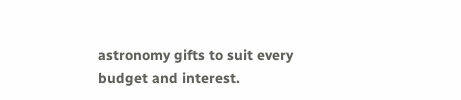astronomy gifts to suit every budget and interest.